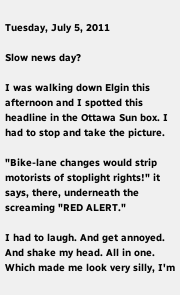Tuesday, July 5, 2011

Slow news day?

I was walking down Elgin this afternoon and I spotted this headline in the Ottawa Sun box. I had to stop and take the picture.

"Bike-lane changes would strip motorists of stoplight rights!" it says, there, underneath the screaming "RED ALERT."

I had to laugh. And get annoyed. And shake my head. All in one. Which made me look very silly, I'm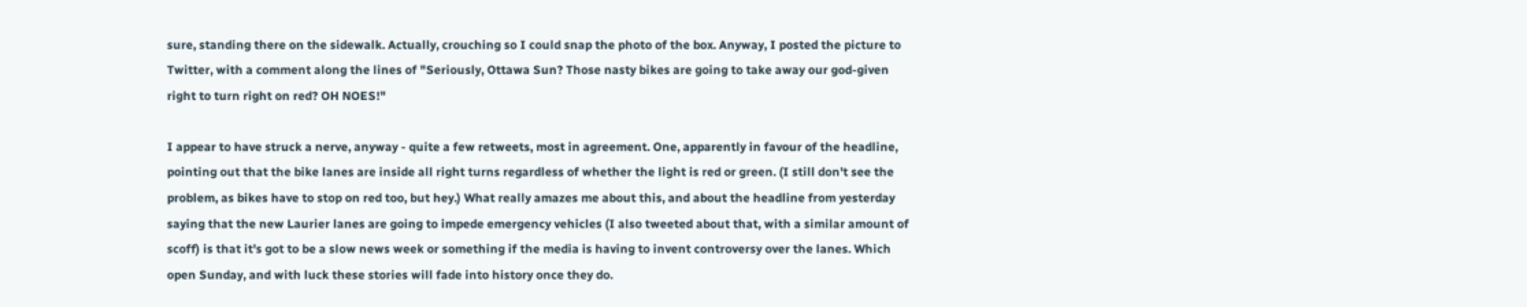sure, standing there on the sidewalk. Actually, crouching so I could snap the photo of the box. Anyway, I posted the picture to Twitter, with a comment along the lines of "Seriously, Ottawa Sun? Those nasty bikes are going to take away our god-given right to turn right on red? OH NOES!"

I appear to have struck a nerve, anyway - quite a few retweets, most in agreement. One, apparently in favour of the headline, pointing out that the bike lanes are inside all right turns regardless of whether the light is red or green. (I still don't see the problem, as bikes have to stop on red too, but hey.) What really amazes me about this, and about the headline from yesterday saying that the new Laurier lanes are going to impede emergency vehicles (I also tweeted about that, with a similar amount of scoff) is that it's got to be a slow news week or something if the media is having to invent controversy over the lanes. Which open Sunday, and with luck these stories will fade into history once they do.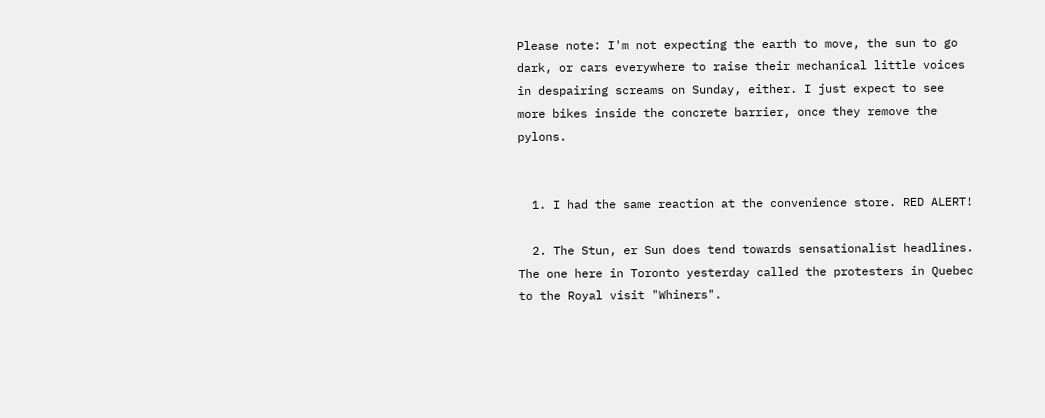Please note: I'm not expecting the earth to move, the sun to go dark, or cars everywhere to raise their mechanical little voices in despairing screams on Sunday, either. I just expect to see more bikes inside the concrete barrier, once they remove the pylons.


  1. I had the same reaction at the convenience store. RED ALERT!

  2. The Stun, er Sun does tend towards sensationalist headlines. The one here in Toronto yesterday called the protesters in Quebec to the Royal visit "Whiners".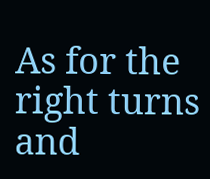As for the right turns and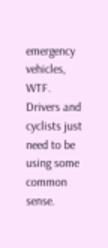emergency vehicles, WTF. Drivers and cyclists just need to be using some common sense.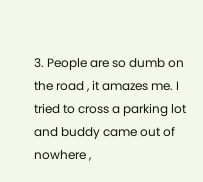3. People are so dumb on the road , it amazes me. I tried to cross a parking lot and buddy came out of nowhere ,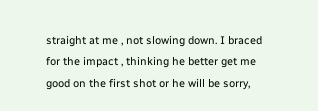straight at me , not slowing down. I braced for the impact , thinking he better get me good on the first shot or he will be sorry,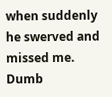when suddenly he swerved and missed me. Dumb